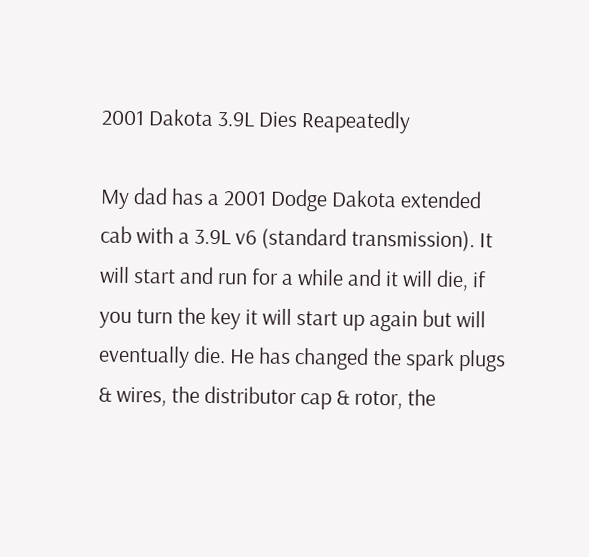2001 Dakota 3.9L Dies Reapeatedly

My dad has a 2001 Dodge Dakota extended cab with a 3.9L v6 (standard transmission). It will start and run for a while and it will die, if you turn the key it will start up again but will eventually die. He has changed the spark plugs & wires, the distributor cap & rotor, the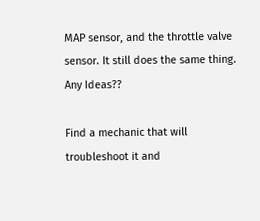MAP sensor, and the throttle valve sensor. It still does the same thing. Any Ideas??

Find a mechanic that will troubleshoot it and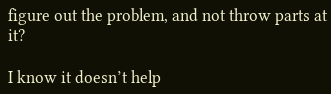figure out the problem, and not throw parts at it?

I know it doesn’t help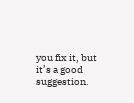you fix it, but it’s a good suggestion.